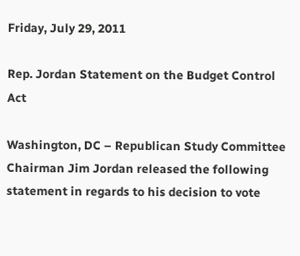Friday, July 29, 2011

Rep. Jordan Statement on the Budget Control Act

Washington, DC – Republican Study Committee Chairman Jim Jordan released the following statement in regards to his decision to vote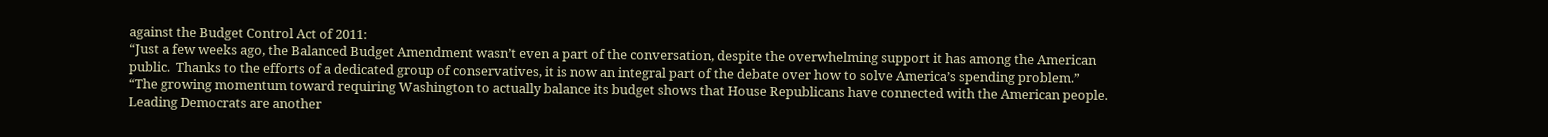against the Budget Control Act of 2011:
“Just a few weeks ago, the Balanced Budget Amendment wasn’t even a part of the conversation, despite the overwhelming support it has among the American public.  Thanks to the efforts of a dedicated group of conservatives, it is now an integral part of the debate over how to solve America’s spending problem.”
“The growing momentum toward requiring Washington to actually balance its budget shows that House Republicans have connected with the American people.  Leading Democrats are another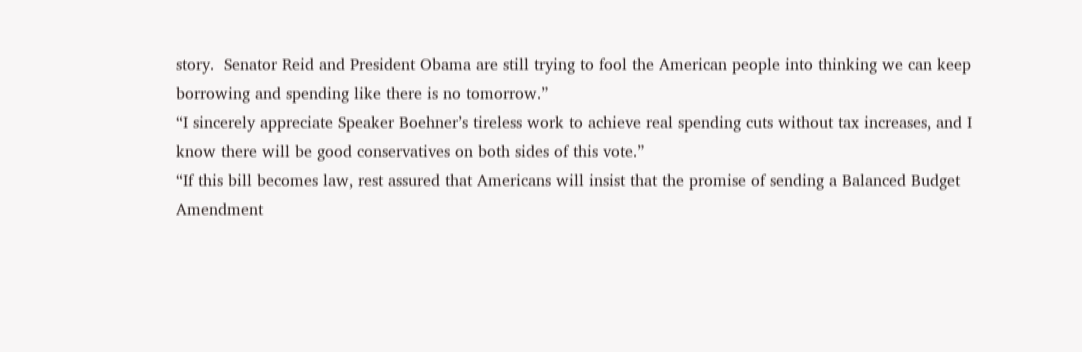story.  Senator Reid and President Obama are still trying to fool the American people into thinking we can keep borrowing and spending like there is no tomorrow.”
“I sincerely appreciate Speaker Boehner’s tireless work to achieve real spending cuts without tax increases, and I know there will be good conservatives on both sides of this vote.”
“If this bill becomes law, rest assured that Americans will insist that the promise of sending a Balanced Budget Amendment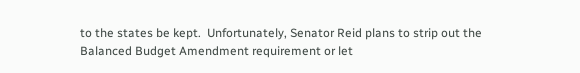to the states be kept.  Unfortunately, Senator Reid plans to strip out the Balanced Budget Amendment requirement or let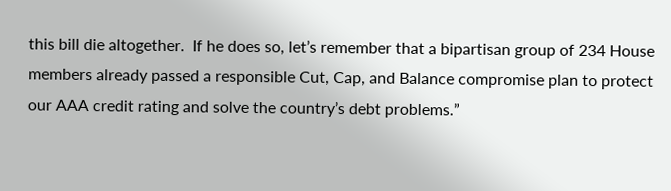this bill die altogether.  If he does so, let’s remember that a bipartisan group of 234 House members already passed a responsible Cut, Cap, and Balance compromise plan to protect our AAA credit rating and solve the country’s debt problems.”